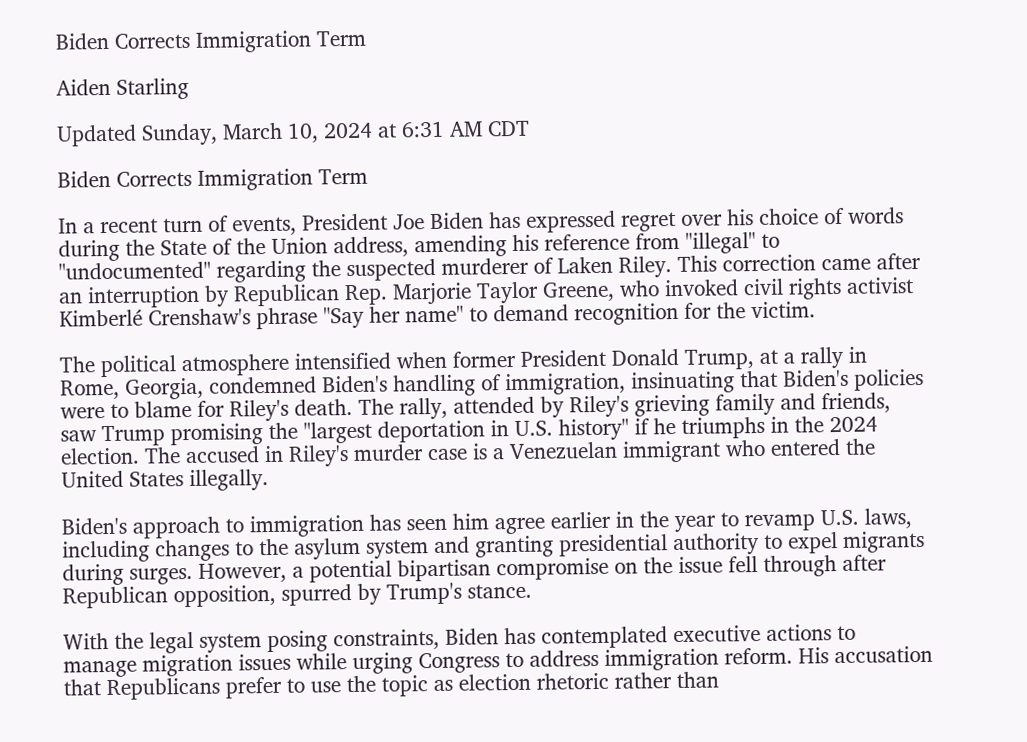Biden Corrects Immigration Term

Aiden Starling

Updated Sunday, March 10, 2024 at 6:31 AM CDT

Biden Corrects Immigration Term

In a recent turn of events, President Joe Biden has expressed regret over his choice of words during the State of the Union address, amending his reference from "illegal" to "undocumented" regarding the suspected murderer of Laken Riley. This correction came after an interruption by Republican Rep. Marjorie Taylor Greene, who invoked civil rights activist Kimberlé Crenshaw's phrase "Say her name" to demand recognition for the victim.

The political atmosphere intensified when former President Donald Trump, at a rally in Rome, Georgia, condemned Biden's handling of immigration, insinuating that Biden's policies were to blame for Riley's death. The rally, attended by Riley's grieving family and friends, saw Trump promising the "largest deportation in U.S. history" if he triumphs in the 2024 election. The accused in Riley's murder case is a Venezuelan immigrant who entered the United States illegally.

Biden's approach to immigration has seen him agree earlier in the year to revamp U.S. laws, including changes to the asylum system and granting presidential authority to expel migrants during surges. However, a potential bipartisan compromise on the issue fell through after Republican opposition, spurred by Trump's stance.

With the legal system posing constraints, Biden has contemplated executive actions to manage migration issues while urging Congress to address immigration reform. His accusation that Republicans prefer to use the topic as election rhetoric rather than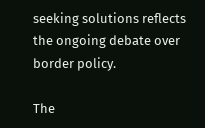seeking solutions reflects the ongoing debate over border policy.

The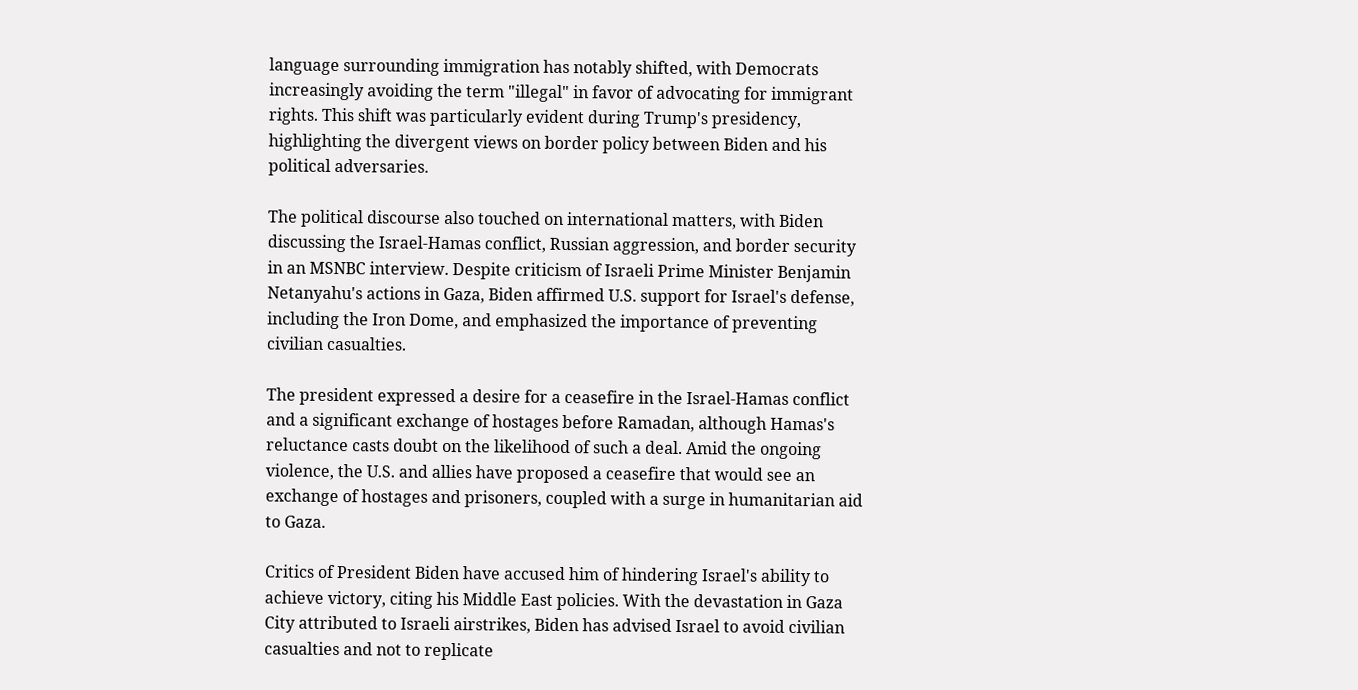language surrounding immigration has notably shifted, with Democrats increasingly avoiding the term "illegal" in favor of advocating for immigrant rights. This shift was particularly evident during Trump's presidency, highlighting the divergent views on border policy between Biden and his political adversaries.

The political discourse also touched on international matters, with Biden discussing the Israel-Hamas conflict, Russian aggression, and border security in an MSNBC interview. Despite criticism of Israeli Prime Minister Benjamin Netanyahu's actions in Gaza, Biden affirmed U.S. support for Israel's defense, including the Iron Dome, and emphasized the importance of preventing civilian casualties.

The president expressed a desire for a ceasefire in the Israel-Hamas conflict and a significant exchange of hostages before Ramadan, although Hamas's reluctance casts doubt on the likelihood of such a deal. Amid the ongoing violence, the U.S. and allies have proposed a ceasefire that would see an exchange of hostages and prisoners, coupled with a surge in humanitarian aid to Gaza.

Critics of President Biden have accused him of hindering Israel's ability to achieve victory, citing his Middle East policies. With the devastation in Gaza City attributed to Israeli airstrikes, Biden has advised Israel to avoid civilian casualties and not to replicate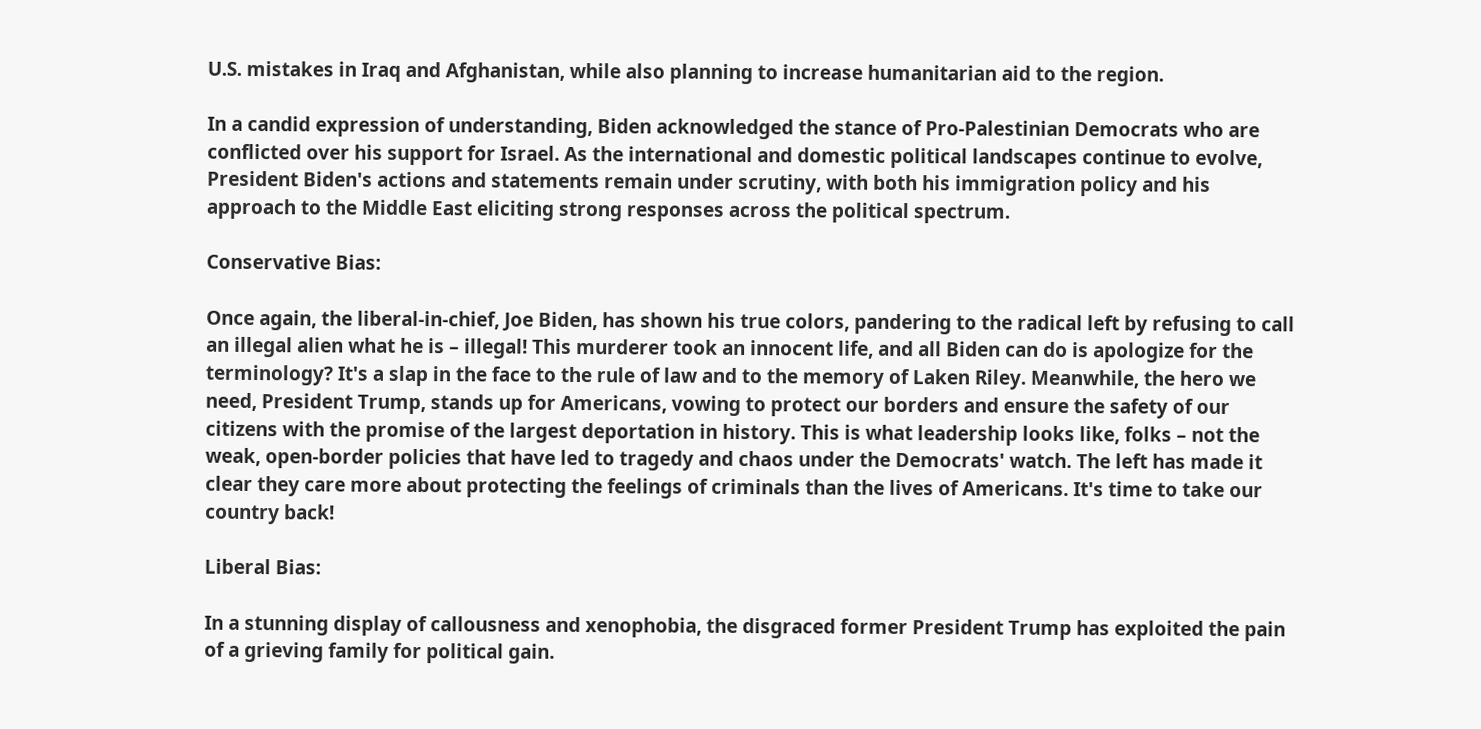U.S. mistakes in Iraq and Afghanistan, while also planning to increase humanitarian aid to the region.

In a candid expression of understanding, Biden acknowledged the stance of Pro-Palestinian Democrats who are conflicted over his support for Israel. As the international and domestic political landscapes continue to evolve, President Biden's actions and statements remain under scrutiny, with both his immigration policy and his approach to the Middle East eliciting strong responses across the political spectrum.

Conservative Bias:

Once again, the liberal-in-chief, Joe Biden, has shown his true colors, pandering to the radical left by refusing to call an illegal alien what he is – illegal! This murderer took an innocent life, and all Biden can do is apologize for the terminology? It's a slap in the face to the rule of law and to the memory of Laken Riley. Meanwhile, the hero we need, President Trump, stands up for Americans, vowing to protect our borders and ensure the safety of our citizens with the promise of the largest deportation in history. This is what leadership looks like, folks – not the weak, open-border policies that have led to tragedy and chaos under the Democrats' watch. The left has made it clear they care more about protecting the feelings of criminals than the lives of Americans. It's time to take our country back!

Liberal Bias:

In a stunning display of callousness and xenophobia, the disgraced former President Trump has exploited the pain of a grieving family for political gain.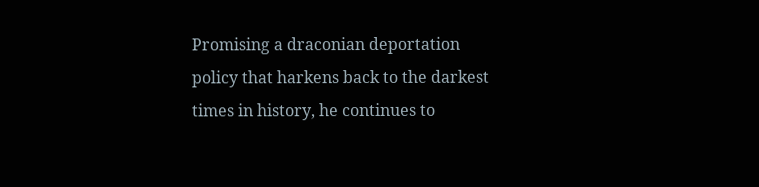Promising a draconian deportation policy that harkens back to the darkest times in history, he continues to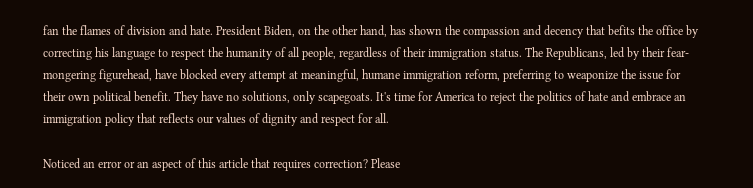fan the flames of division and hate. President Biden, on the other hand, has shown the compassion and decency that befits the office by correcting his language to respect the humanity of all people, regardless of their immigration status. The Republicans, led by their fear-mongering figurehead, have blocked every attempt at meaningful, humane immigration reform, preferring to weaponize the issue for their own political benefit. They have no solutions, only scapegoats. It's time for America to reject the politics of hate and embrace an immigration policy that reflects our values of dignity and respect for all.

Noticed an error or an aspect of this article that requires correction? Please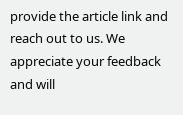provide the article link and reach out to us. We appreciate your feedback and will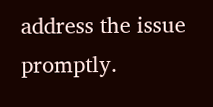address the issue promptly.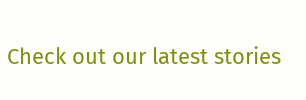Check out our latest stories